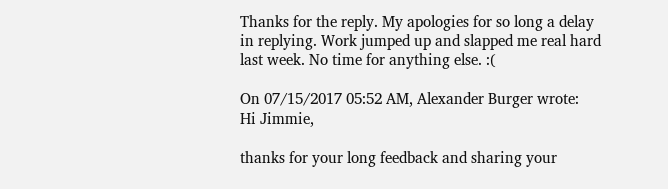Thanks for the reply. My apologies for so long a delay in replying. Work jumped up and slapped me real hard last week. No time for anything else. :(

On 07/15/2017 05:52 AM, Alexander Burger wrote:
Hi Jimmie,

thanks for your long feedback and sharing your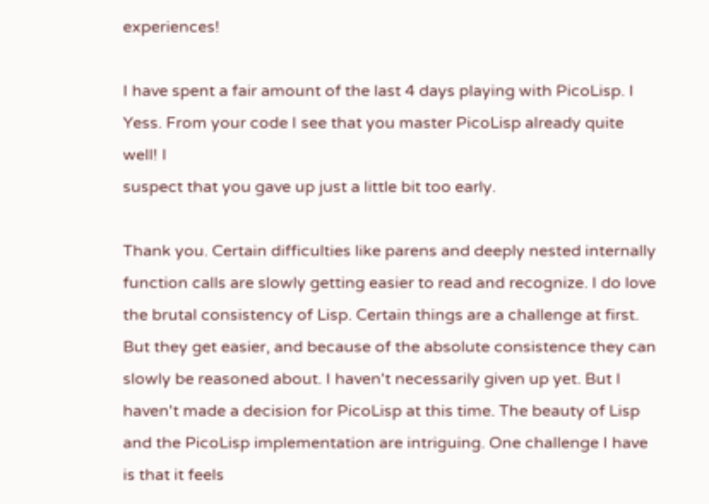experiences!

I have spent a fair amount of the last 4 days playing with PicoLisp. I
Yess. From your code I see that you master PicoLisp already quite well! I
suspect that you gave up just a little bit too early.

Thank you. Certain difficulties like parens and deeply nested internally function calls are slowly getting easier to read and recognize. I do love the brutal consistency of Lisp. Certain things are a challenge at first. But they get easier, and because of the absolute consistence they can slowly be reasoned about. I haven't necessarily given up yet. But I haven't made a decision for PicoLisp at this time. The beauty of Lisp and the PicoLisp implementation are intriguing. One challenge I have is that it feels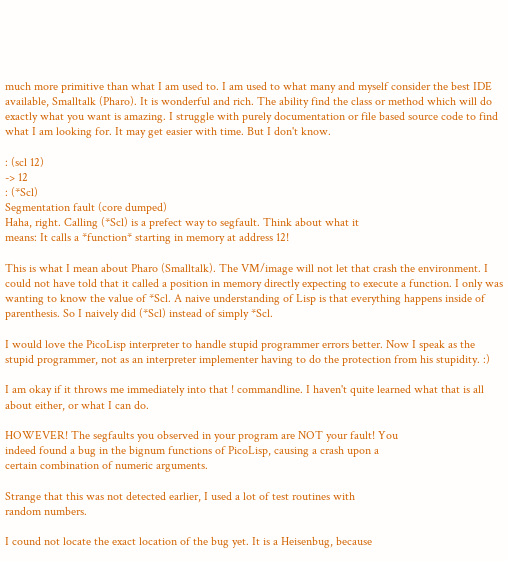much more primitive than what I am used to. I am used to what many and myself consider the best IDE available, Smalltalk (Pharo). It is wonderful and rich. The ability find the class or method which will do exactly what you want is amazing. I struggle with purely documentation or file based source code to find what I am looking for. It may get easier with time. But I don't know.

: (scl 12)
-> 12
: (*Scl)
Segmentation fault (core dumped)
Haha, right. Calling (*Scl) is a prefect way to segfault. Think about what it
means: It calls a *function* starting in memory at address 12!

This is what I mean about Pharo (Smalltalk). The VM/image will not let that crash the environment. I could not have told that it called a position in memory directly expecting to execute a function. I only was wanting to know the value of *Scl. A naive understanding of Lisp is that everything happens inside of parenthesis. So I naively did (*Scl) instead of simply *Scl.

I would love the PicoLisp interpreter to handle stupid programmer errors better. Now I speak as the stupid programmer, not as an interpreter implementer having to do the protection from his stupidity. :)

I am okay if it throws me immediately into that ! commandline. I haven't quite learned what that is all about either, or what I can do.

HOWEVER! The segfaults you observed in your program are NOT your fault! You
indeed found a bug in the bignum functions of PicoLisp, causing a crash upon a
certain combination of numeric arguments.

Strange that this was not detected earlier, I used a lot of test routines with
random numbers.

I cound not locate the exact location of the bug yet. It is a Heisenbug, because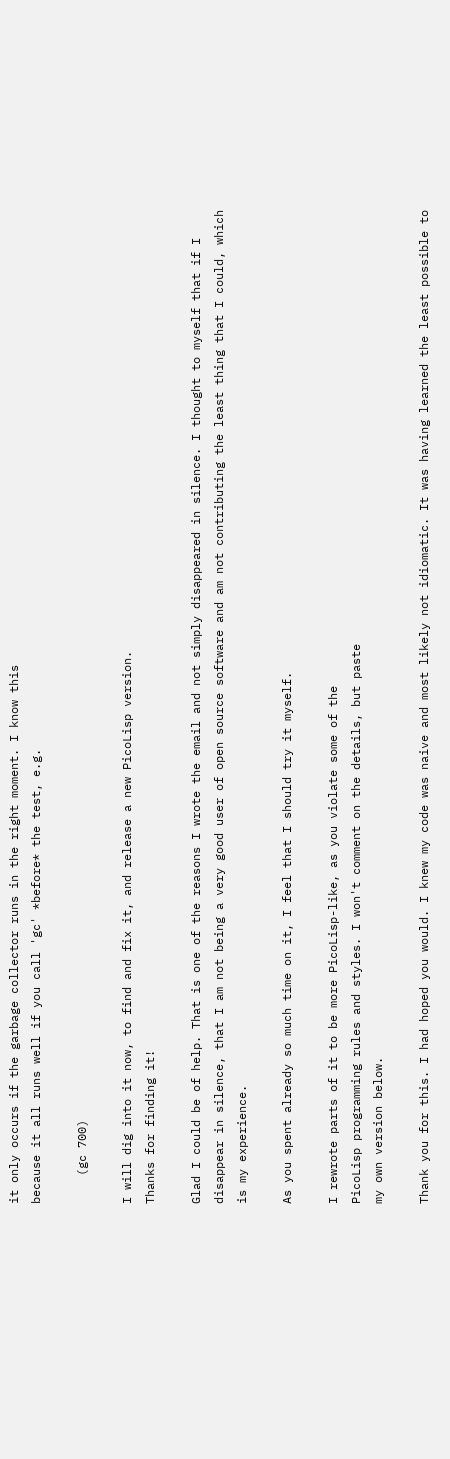it only occurs if the garbage collector runs in the right moment. I know this
because it all runs well if you call 'gc' *before* the test, e.g.

    (gc 700)

I will dig into it now, to find and fix it, and release a new PicoLisp version.
Thanks for finding it!

Glad I could be of help. That is one of the reasons I wrote the email and not simply disappeared in silence. I thought to myself that if I disappear in silence, that I am not being a very good user of open source software and am not contributing the least thing that I could, which is my experience.

As you spent already so much time on it, I feel that I should try it myself.

I rewrote parts of it to be more PicoLisp-like, as you violate some of the
PicoLisp programming rules and styles. I won't comment on the details, but paste
my own version below.

Thank you for this. I had hoped you would. I knew my code was naive and most likely not idiomatic. It was having learned the least possible to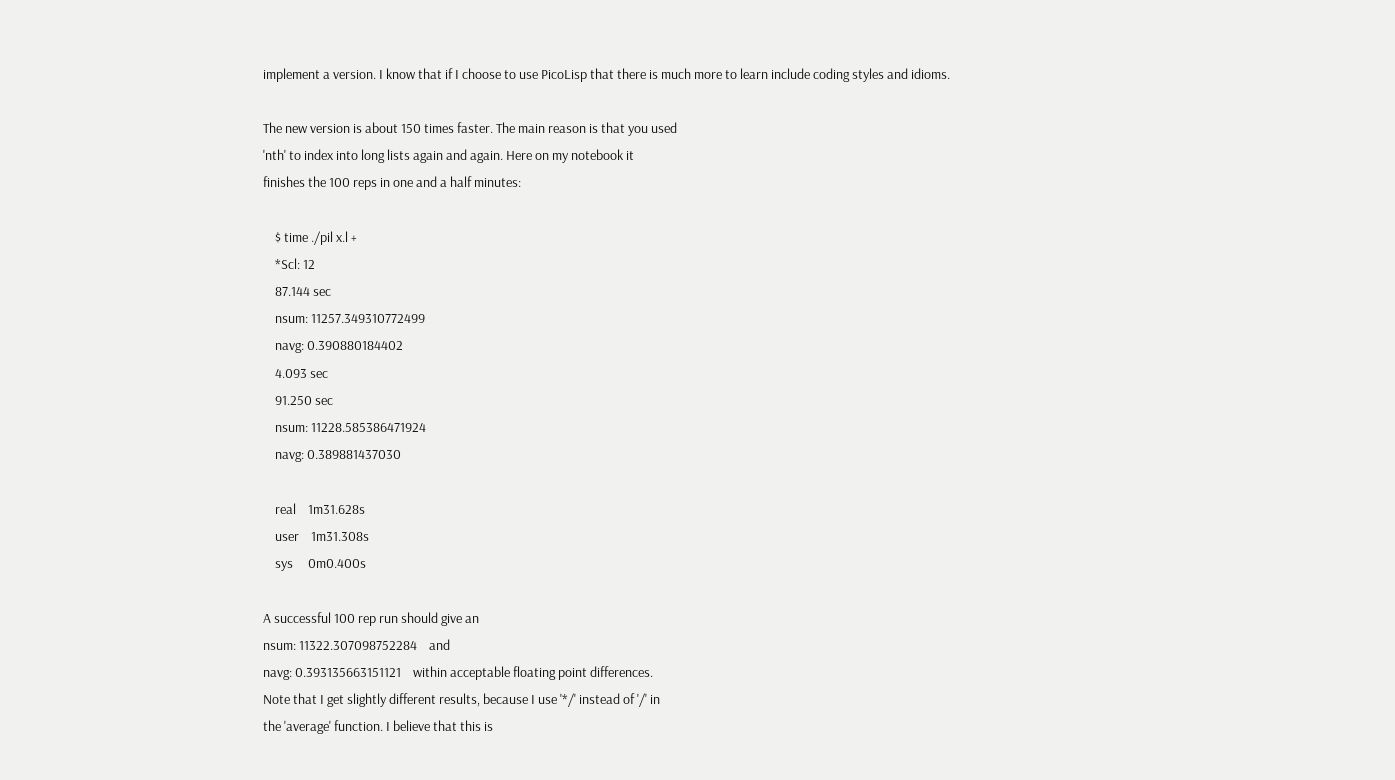implement a version. I know that if I choose to use PicoLisp that there is much more to learn include coding styles and idioms.

The new version is about 150 times faster. The main reason is that you used
'nth' to index into long lists again and again. Here on my notebook it
finishes the 100 reps in one and a half minutes:

    $ time ./pil x.l +
    *Scl: 12
    87.144 sec
    nsum: 11257.349310772499
    navg: 0.390880184402
    4.093 sec
    91.250 sec
    nsum: 11228.585386471924
    navg: 0.389881437030

    real    1m31.628s
    user    1m31.308s
    sys     0m0.400s

A successful 100 rep run should give an
nsum: 11322.307098752284    and
navg: 0.393135663151121    within acceptable floating point differences.
Note that I get slightly different results, because I use '*/' instead of '/' in
the 'average' function. I believe that this is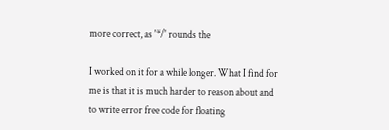more correct, as '*/' rounds the

I worked on it for a while longer. What I find for me is that it is much harder to reason about and to write error free code for floating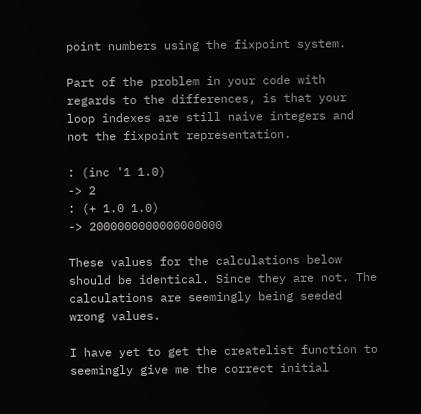point numbers using the fixpoint system.

Part of the problem in your code with regards to the differences, is that your loop indexes are still naive integers and not the fixpoint representation.

: (inc '1 1.0)
-> 2
: (+ 1.0 1.0)
-> 2000000000000000000

These values for the calculations below should be identical. Since they are not. The calculations are seemingly being seeded wrong values.

I have yet to get the createlist function to seemingly give me the correct initial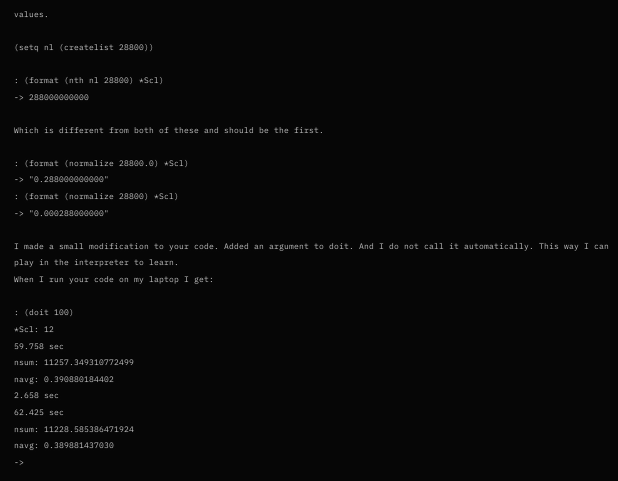values.

(setq nl (createlist 28800))

: (format (nth nl 28800) *Scl)
-> 288000000000

Which is different from both of these and should be the first.

: (format (normalize 28800.0) *Scl)
-> "0.288000000000"
: (format (normalize 28800) *Scl)
-> "0.000288000000"

I made a small modification to your code. Added an argument to doit. And I do not call it automatically. This way I can play in the interpreter to learn.
When I run your code on my laptop I get:

: (doit 100)
*Scl: 12
59.758 sec
nsum: 11257.349310772499
navg: 0.390880184402
2.658 sec
62.425 sec
nsum: 11228.585386471924
navg: 0.389881437030
->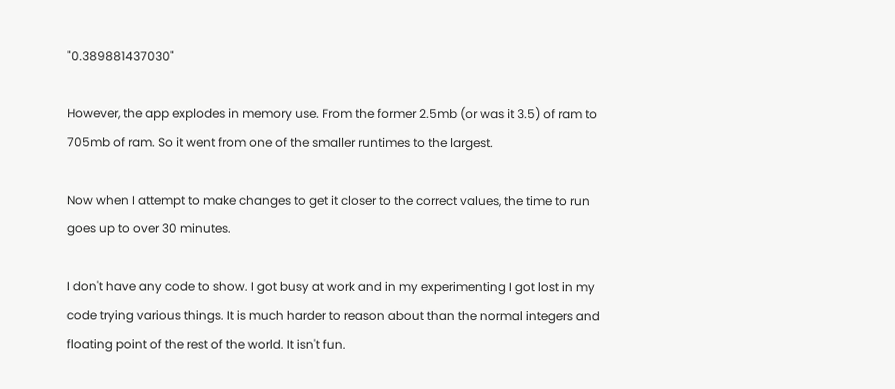"0.389881437030"

However, the app explodes in memory use. From the former 2.5mb (or was it 3.5) of ram to 705mb of ram. So it went from one of the smaller runtimes to the largest.

Now when I attempt to make changes to get it closer to the correct values, the time to run goes up to over 30 minutes.

I don't have any code to show. I got busy at work and in my experimenting I got lost in my code trying various things. It is much harder to reason about than the normal integers and floating point of the rest of the world. It isn't fun.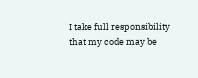I take full responsibility that my code may be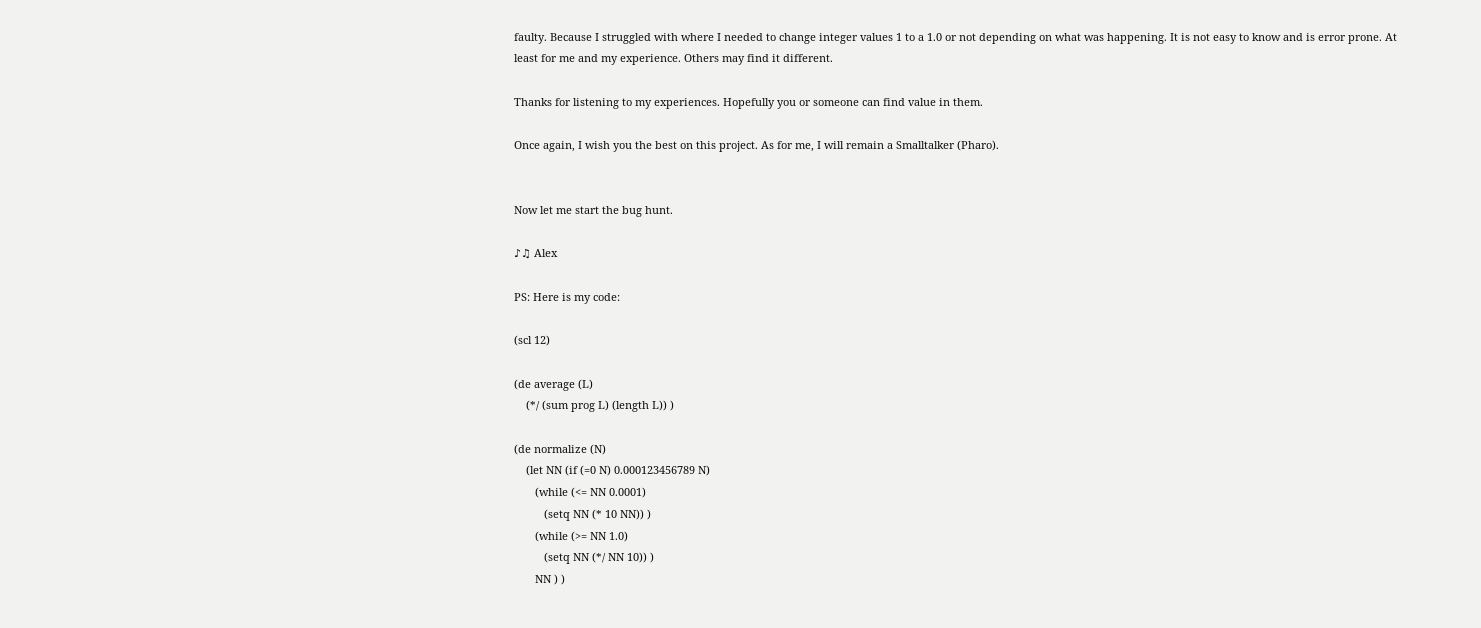faulty. Because I struggled with where I needed to change integer values 1 to a 1.0 or not depending on what was happening. It is not easy to know and is error prone. At least for me and my experience. Others may find it different.

Thanks for listening to my experiences. Hopefully you or someone can find value in them.

Once again, I wish you the best on this project. As for me, I will remain a Smalltalker (Pharo).


Now let me start the bug hunt.

♪♫ Alex

PS: Here is my code:

(scl 12)

(de average (L)
    (*/ (sum prog L) (length L)) )

(de normalize (N)
    (let NN (if (=0 N) 0.000123456789 N)
       (while (<= NN 0.0001)
          (setq NN (* 10 NN)) )
       (while (>= NN 1.0)
          (setq NN (*/ NN 10)) )
       NN ) )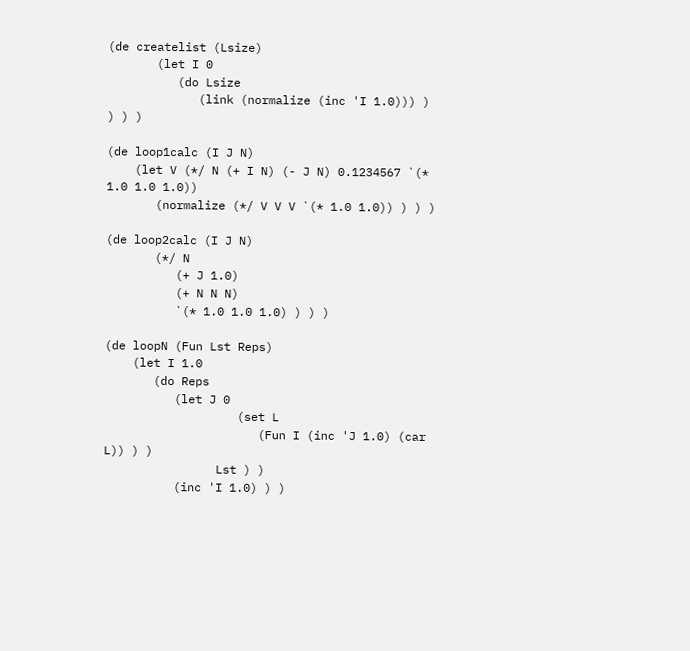(de createlist (Lsize)
       (let I 0
          (do Lsize
             (link (normalize (inc 'I 1.0))) ) ) ) )

(de loop1calc (I J N)
    (let V (*/ N (+ I N) (- J N) 0.1234567 `(* 1.0 1.0 1.0))
       (normalize (*/ V V V `(* 1.0 1.0)) ) ) )

(de loop2calc (I J N)
       (*/ N
          (+ J 1.0)
          (+ N N N)
          `(* 1.0 1.0 1.0) ) ) )

(de loopN (Fun Lst Reps)
    (let I 1.0
       (do Reps
          (let J 0
                   (set L
                      (Fun I (inc 'J 1.0) (car L)) ) )
                Lst ) )
          (inc 'I 1.0) ) )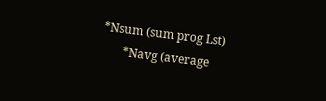*Nsum (sum prog Lst)
       *Navg (average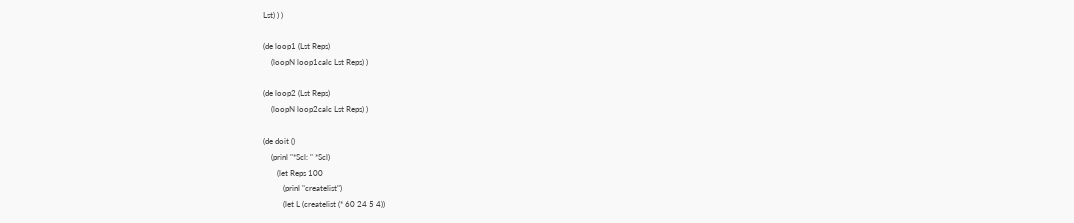Lst) ) )

(de loop1 (Lst Reps)
    (loopN loop1calc Lst Reps) )

(de loop2 (Lst Reps)
    (loopN loop2calc Lst Reps) )

(de doit ()
    (prinl "*Scl: " *Scl)
       (let Reps 100
          (prinl "createlist")
          (let L (createlist (* 60 24 5 4))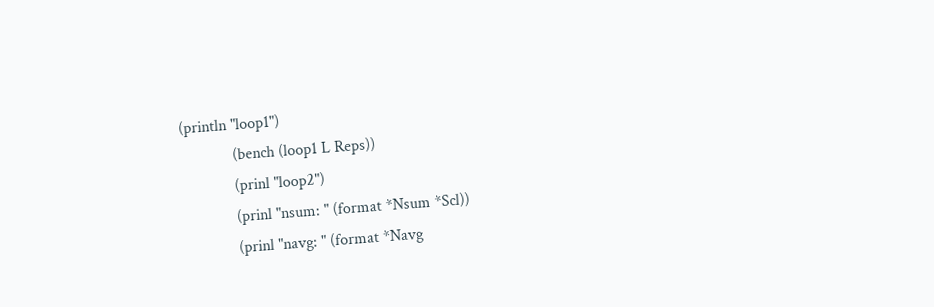(println "loop1")
             (bench (loop1 L Reps))
             (prinl "loop2")
             (prinl "nsum: " (format *Nsum *Scl))
             (prinl "navg: " (format *Navg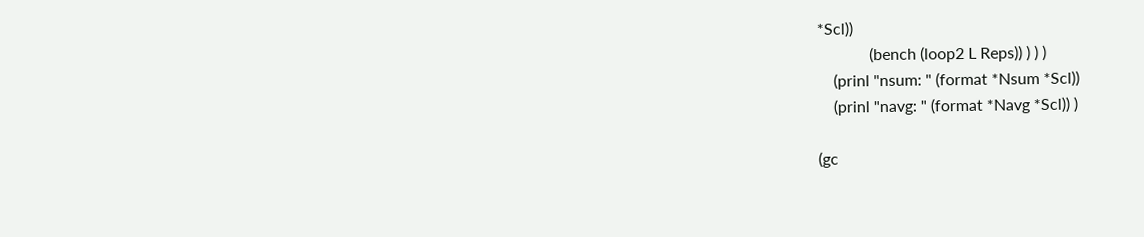*Scl))
             (bench (loop2 L Reps)) ) ) )
    (prinl "nsum: " (format *Nsum *Scl))
    (prinl "navg: " (format *Navg *Scl)) )

(gc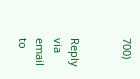700)


Reply via email to